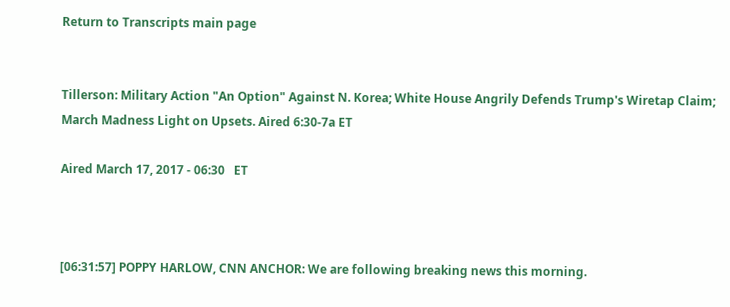Return to Transcripts main page


Tillerson: Military Action "An Option" Against N. Korea; White House Angrily Defends Trump's Wiretap Claim; March Madness Light on Upsets. Aired 6:30-7a ET

Aired March 17, 2017 - 06:30   ET



[06:31:57] POPPY HARLOW, CNN ANCHOR: We are following breaking news this morning.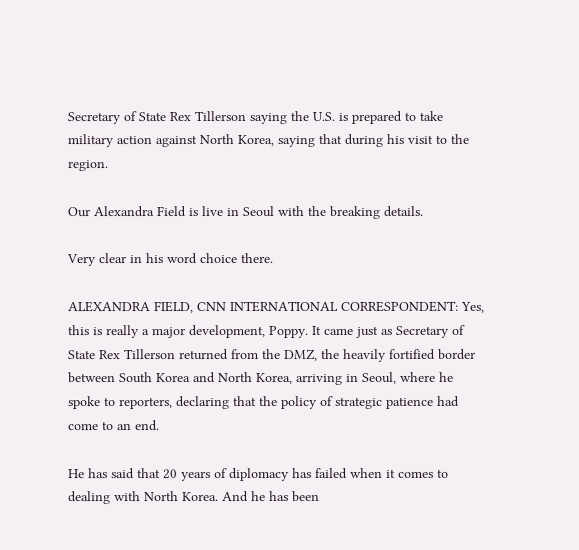Secretary of State Rex Tillerson saying the U.S. is prepared to take military action against North Korea, saying that during his visit to the region.

Our Alexandra Field is live in Seoul with the breaking details.

Very clear in his word choice there.

ALEXANDRA FIELD, CNN INTERNATIONAL CORRESPONDENT: Yes, this is really a major development, Poppy. It came just as Secretary of State Rex Tillerson returned from the DMZ, the heavily fortified border between South Korea and North Korea, arriving in Seoul, where he spoke to reporters, declaring that the policy of strategic patience had come to an end.

He has said that 20 years of diplomacy has failed when it comes to dealing with North Korea. And he has been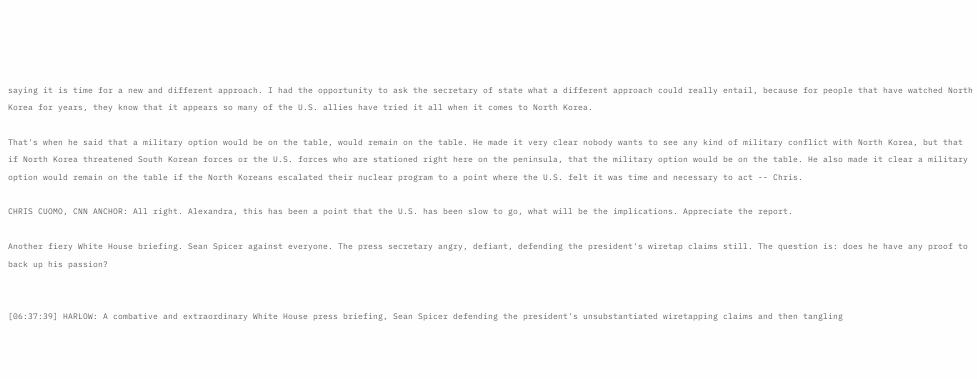saying it is time for a new and different approach. I had the opportunity to ask the secretary of state what a different approach could really entail, because for people that have watched North Korea for years, they know that it appears so many of the U.S. allies have tried it all when it comes to North Korea.

That's when he said that a military option would be on the table, would remain on the table. He made it very clear nobody wants to see any kind of military conflict with North Korea, but that if North Korea threatened South Korean forces or the U.S. forces who are stationed right here on the peninsula, that the military option would be on the table. He also made it clear a military option would remain on the table if the North Koreans escalated their nuclear program to a point where the U.S. felt it was time and necessary to act -- Chris.

CHRIS CUOMO, CNN ANCHOR: All right. Alexandra, this has been a point that the U.S. has been slow to go, what will be the implications. Appreciate the report.

Another fiery White House briefing. Sean Spicer against everyone. The press secretary angry, defiant, defending the president's wiretap claims still. The question is: does he have any proof to back up his passion?


[06:37:39] HARLOW: A combative and extraordinary White House press briefing, Sean Spicer defending the president's unsubstantiated wiretapping claims and then tangling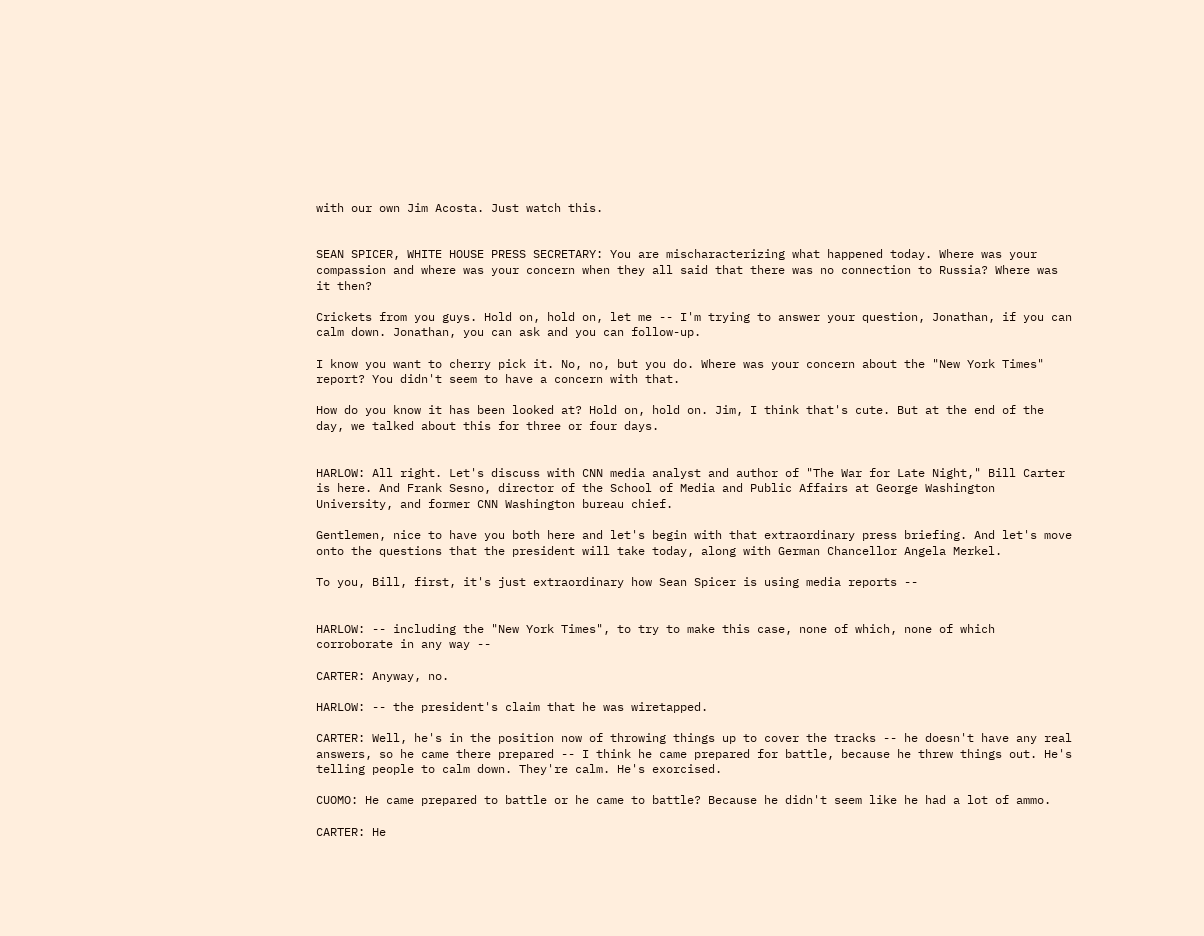with our own Jim Acosta. Just watch this.


SEAN SPICER, WHITE HOUSE PRESS SECRETARY: You are mischaracterizing what happened today. Where was your compassion and where was your concern when they all said that there was no connection to Russia? Where was it then?

Crickets from you guys. Hold on, hold on, let me -- I'm trying to answer your question, Jonathan, if you can calm down. Jonathan, you can ask and you can follow-up.

I know you want to cherry pick it. No, no, but you do. Where was your concern about the "New York Times" report? You didn't seem to have a concern with that.

How do you know it has been looked at? Hold on, hold on. Jim, I think that's cute. But at the end of the day, we talked about this for three or four days.


HARLOW: All right. Let's discuss with CNN media analyst and author of "The War for Late Night," Bill Carter is here. And Frank Sesno, director of the School of Media and Public Affairs at George Washington University, and former CNN Washington bureau chief.

Gentlemen, nice to have you both here and let's begin with that extraordinary press briefing. And let's move onto the questions that the president will take today, along with German Chancellor Angela Merkel.

To you, Bill, first, it's just extraordinary how Sean Spicer is using media reports --


HARLOW: -- including the "New York Times", to try to make this case, none of which, none of which corroborate in any way --

CARTER: Anyway, no.

HARLOW: -- the president's claim that he was wiretapped.

CARTER: Well, he's in the position now of throwing things up to cover the tracks -- he doesn't have any real answers, so he came there prepared -- I think he came prepared for battle, because he threw things out. He's telling people to calm down. They're calm. He's exorcised.

CUOMO: He came prepared to battle or he came to battle? Because he didn't seem like he had a lot of ammo.

CARTER: He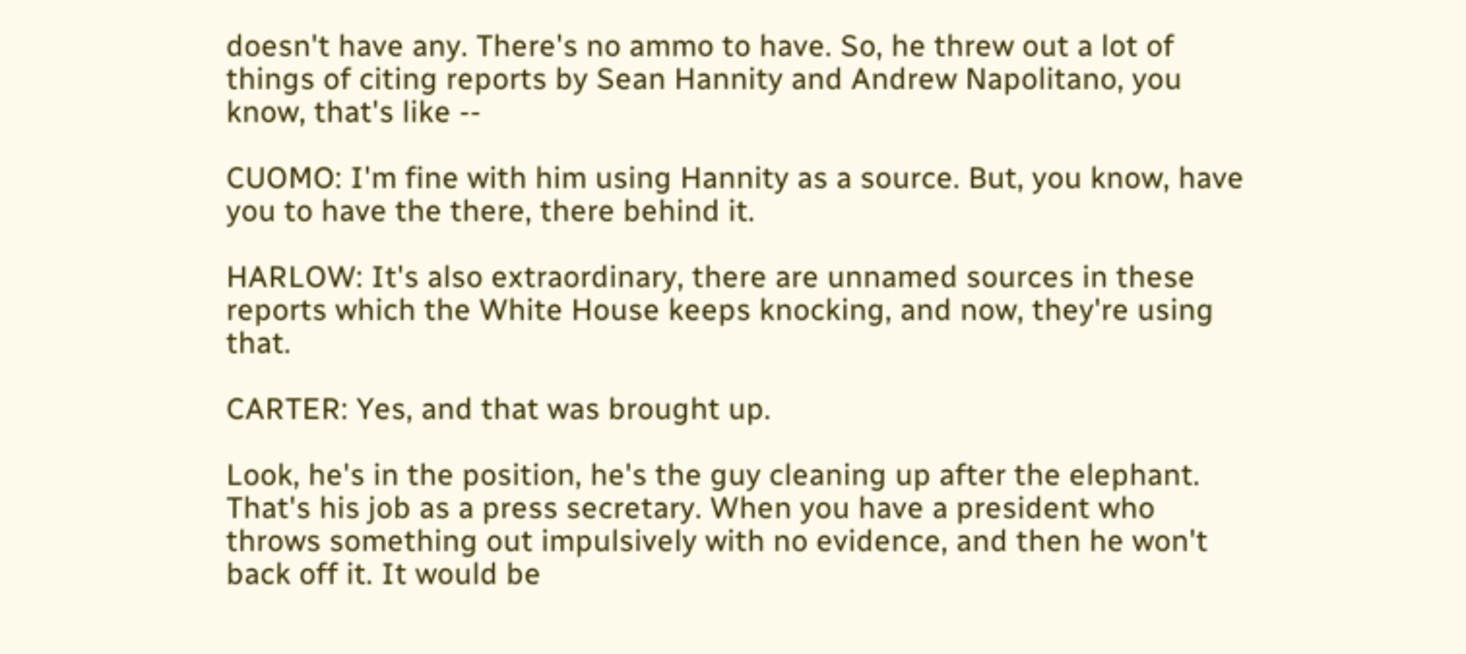doesn't have any. There's no ammo to have. So, he threw out a lot of things of citing reports by Sean Hannity and Andrew Napolitano, you know, that's like --

CUOMO: I'm fine with him using Hannity as a source. But, you know, have you to have the there, there behind it.

HARLOW: It's also extraordinary, there are unnamed sources in these reports which the White House keeps knocking, and now, they're using that.

CARTER: Yes, and that was brought up.

Look, he's in the position, he's the guy cleaning up after the elephant. That's his job as a press secretary. When you have a president who throws something out impulsively with no evidence, and then he won't back off it. It would be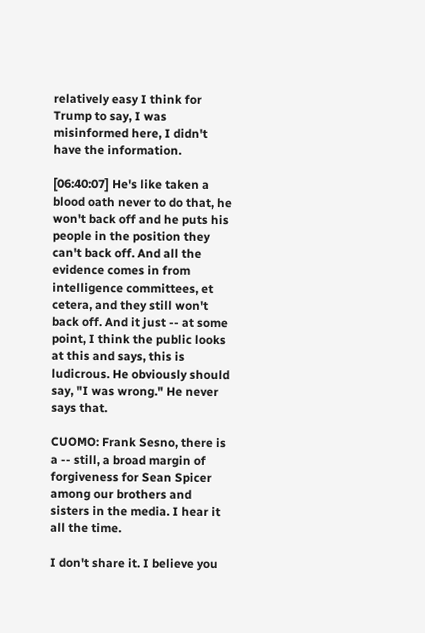relatively easy I think for Trump to say, I was misinformed here, I didn't have the information.

[06:40:07] He's like taken a blood oath never to do that, he won't back off and he puts his people in the position they can't back off. And all the evidence comes in from intelligence committees, et cetera, and they still won't back off. And it just -- at some point, I think the public looks at this and says, this is ludicrous. He obviously should say, "I was wrong." He never says that.

CUOMO: Frank Sesno, there is a -- still, a broad margin of forgiveness for Sean Spicer among our brothers and sisters in the media. I hear it all the time.

I don't share it. I believe you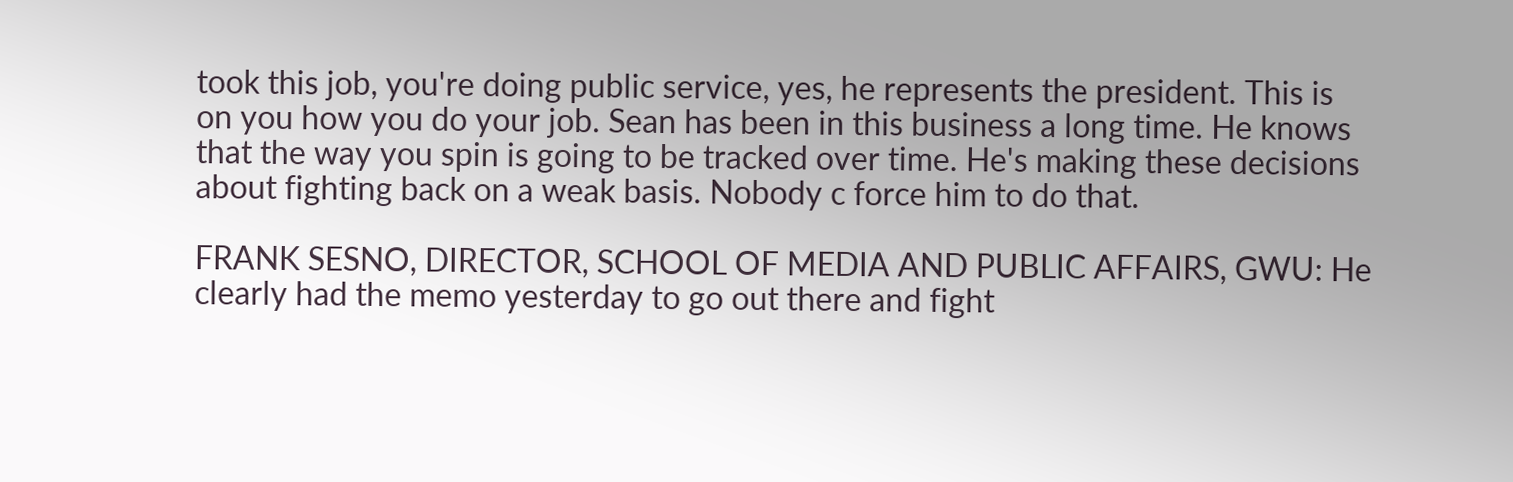took this job, you're doing public service, yes, he represents the president. This is on you how you do your job. Sean has been in this business a long time. He knows that the way you spin is going to be tracked over time. He's making these decisions about fighting back on a weak basis. Nobody c force him to do that.

FRANK SESNO, DIRECTOR, SCHOOL OF MEDIA AND PUBLIC AFFAIRS, GWU: He clearly had the memo yesterday to go out there and fight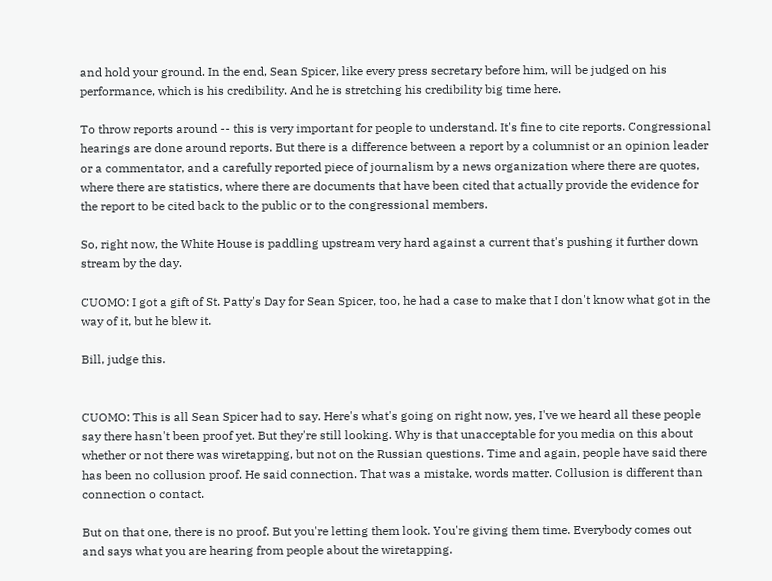and hold your ground. In the end, Sean Spicer, like every press secretary before him, will be judged on his performance, which is his credibility. And he is stretching his credibility big time here.

To throw reports around -- this is very important for people to understand. It's fine to cite reports. Congressional hearings are done around reports. But there is a difference between a report by a columnist or an opinion leader or a commentator, and a carefully reported piece of journalism by a news organization where there are quotes, where there are statistics, where there are documents that have been cited that actually provide the evidence for the report to be cited back to the public or to the congressional members.

So, right now, the White House is paddling upstream very hard against a current that's pushing it further down stream by the day.

CUOMO: I got a gift of St. Patty's Day for Sean Spicer, too, he had a case to make that I don't know what got in the way of it, but he blew it.

Bill, judge this.


CUOMO: This is all Sean Spicer had to say. Here's what's going on right now, yes, I've we heard all these people say there hasn't been proof yet. But they're still looking. Why is that unacceptable for you media on this about whether or not there was wiretapping, but not on the Russian questions. Time and again, people have said there has been no collusion proof. He said connection. That was a mistake, words matter. Collusion is different than connection o contact.

But on that one, there is no proof. But you're letting them look. You're giving them time. Everybody comes out and says what you are hearing from people about the wiretapping.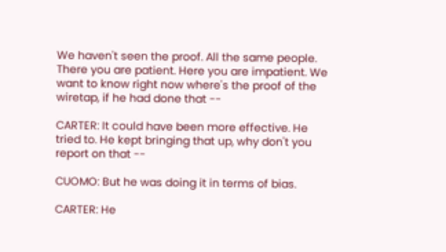We haven't seen the proof. All the same people. There you are patient. Here you are impatient. We want to know right now where's the proof of the wiretap, if he had done that --

CARTER: It could have been more effective. He tried to. He kept bringing that up, why don't you report on that --

CUOMO: But he was doing it in terms of bias.

CARTER: He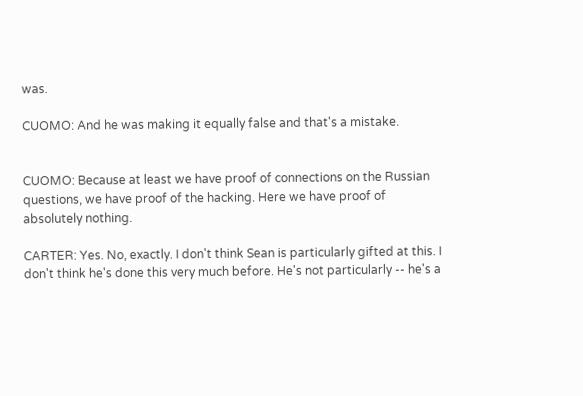was.

CUOMO: And he was making it equally false and that's a mistake.


CUOMO: Because at least we have proof of connections on the Russian questions, we have proof of the hacking. Here we have proof of absolutely nothing.

CARTER: Yes. No, exactly. I don't think Sean is particularly gifted at this. I don't think he's done this very much before. He's not particularly -- he's a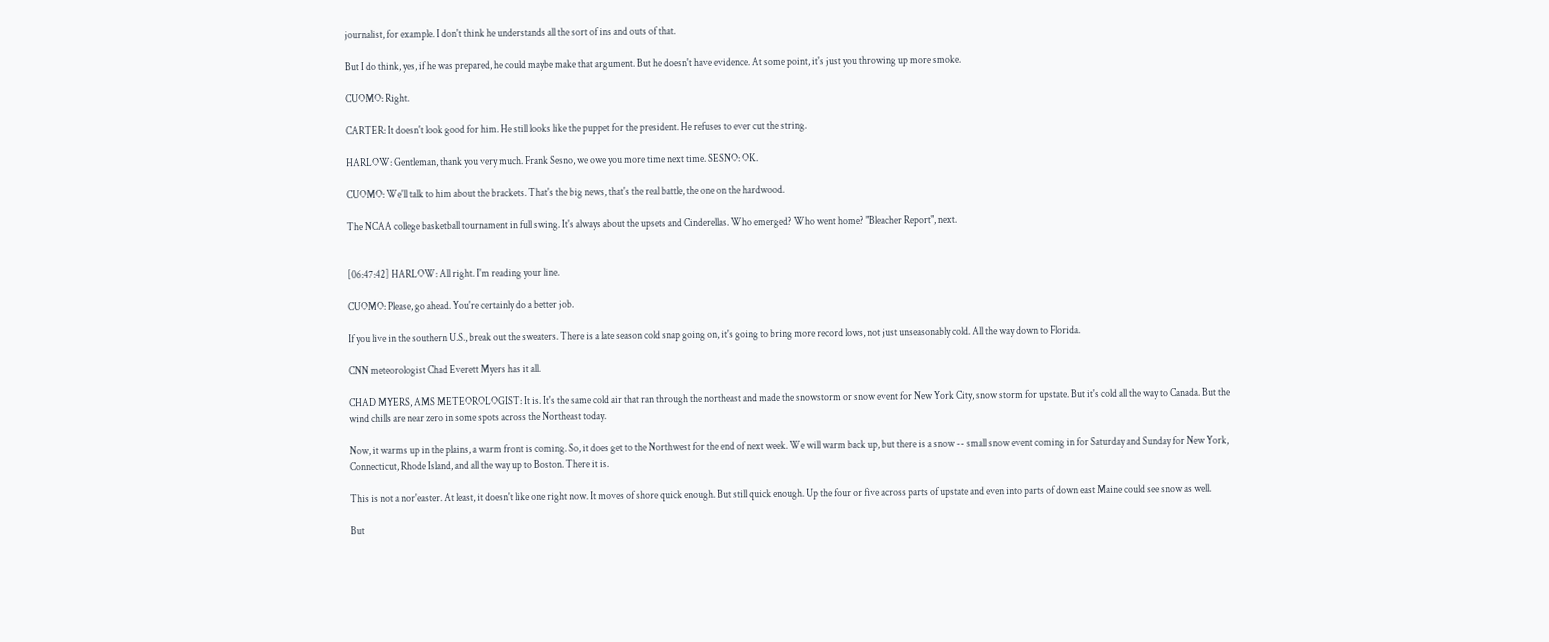journalist, for example. I don't think he understands all the sort of ins and outs of that.

But I do think, yes, if he was prepared, he could maybe make that argument. But he doesn't have evidence. At some point, it's just you throwing up more smoke.

CUOMO: Right.

CARTER: It doesn't look good for him. He still looks like the puppet for the president. He refuses to ever cut the string.

HARLOW: Gentleman, thank you very much. Frank Sesno, we owe you more time next time. SESNO: OK.

CUOMO: We'll talk to him about the brackets. That's the big news, that's the real battle, the one on the hardwood.

The NCAA college basketball tournament in full swing. It's always about the upsets and Cinderellas. Who emerged? Who went home? "Bleacher Report", next.


[06:47:42] HARLOW: All right. I'm reading your line.

CUOMO: Please, go ahead. You're certainly do a better job.

If you live in the southern U.S., break out the sweaters. There is a late season cold snap going on, it's going to bring more record lows, not just unseasonably cold. All the way down to Florida.

CNN meteorologist Chad Everett Myers has it all.

CHAD MYERS, AMS METEOROLOGIST: It is. It's the same cold air that ran through the northeast and made the snowstorm or snow event for New York City, snow storm for upstate. But it's cold all the way to Canada. But the wind chills are near zero in some spots across the Northeast today.

Now, it warms up in the plains, a warm front is coming. So, it does get to the Northwest for the end of next week. We will warm back up, but there is a snow -- small snow event coming in for Saturday and Sunday for New York, Connecticut, Rhode Island, and all the way up to Boston. There it is.

This is not a nor'easter. At least, it doesn't like one right now. It moves of shore quick enough. But still quick enough. Up the four or five across parts of upstate and even into parts of down east Maine could see snow as well.

But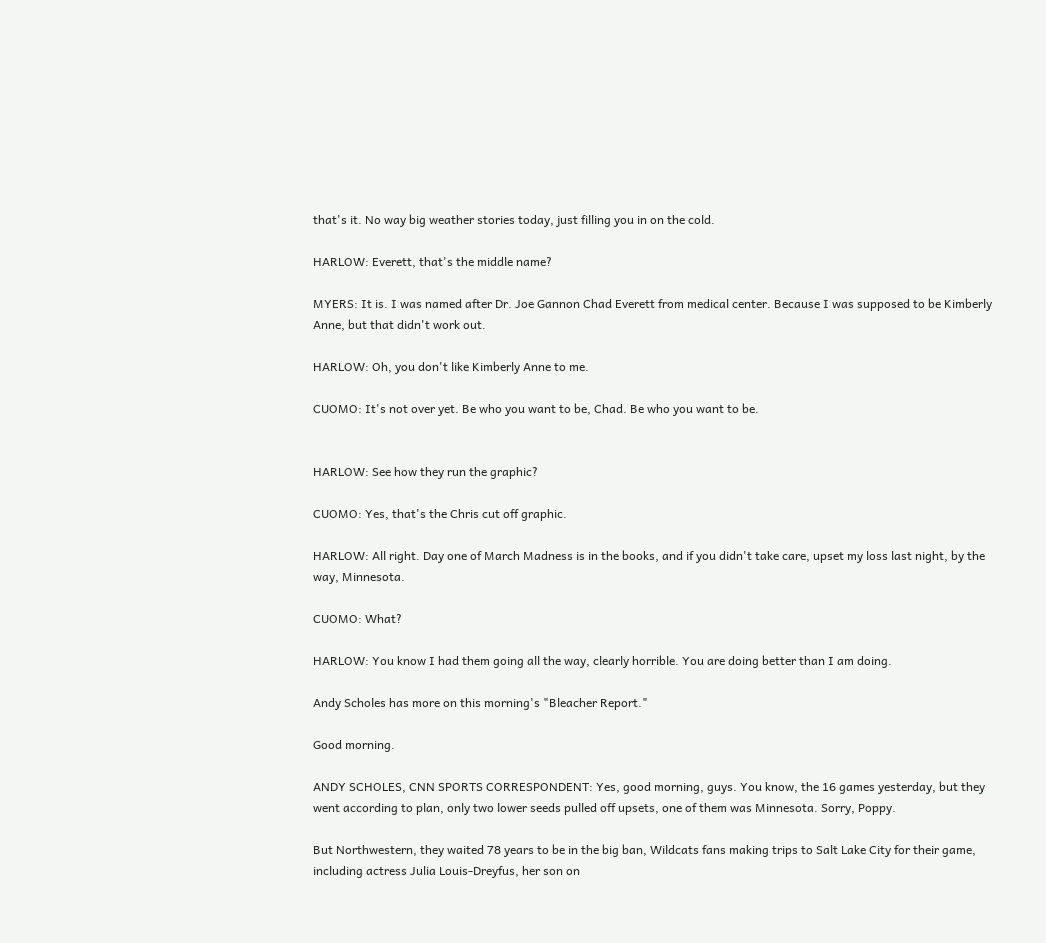that's it. No way big weather stories today, just filling you in on the cold.

HARLOW: Everett, that's the middle name?

MYERS: It is. I was named after Dr. Joe Gannon Chad Everett from medical center. Because I was supposed to be Kimberly Anne, but that didn't work out.

HARLOW: Oh, you don't like Kimberly Anne to me.

CUOMO: It's not over yet. Be who you want to be, Chad. Be who you want to be.


HARLOW: See how they run the graphic?

CUOMO: Yes, that's the Chris cut off graphic.

HARLOW: All right. Day one of March Madness is in the books, and if you didn't take care, upset my loss last night, by the way, Minnesota.

CUOMO: What?

HARLOW: You know I had them going all the way, clearly horrible. You are doing better than I am doing.

Andy Scholes has more on this morning's "Bleacher Report."

Good morning.

ANDY SCHOLES, CNN SPORTS CORRESPONDENT: Yes, good morning, guys. You know, the 16 games yesterday, but they went according to plan, only two lower seeds pulled off upsets, one of them was Minnesota. Sorry, Poppy.

But Northwestern, they waited 78 years to be in the big ban, Wildcats fans making trips to Salt Lake City for their game, including actress Julia Louis-Dreyfus, her son on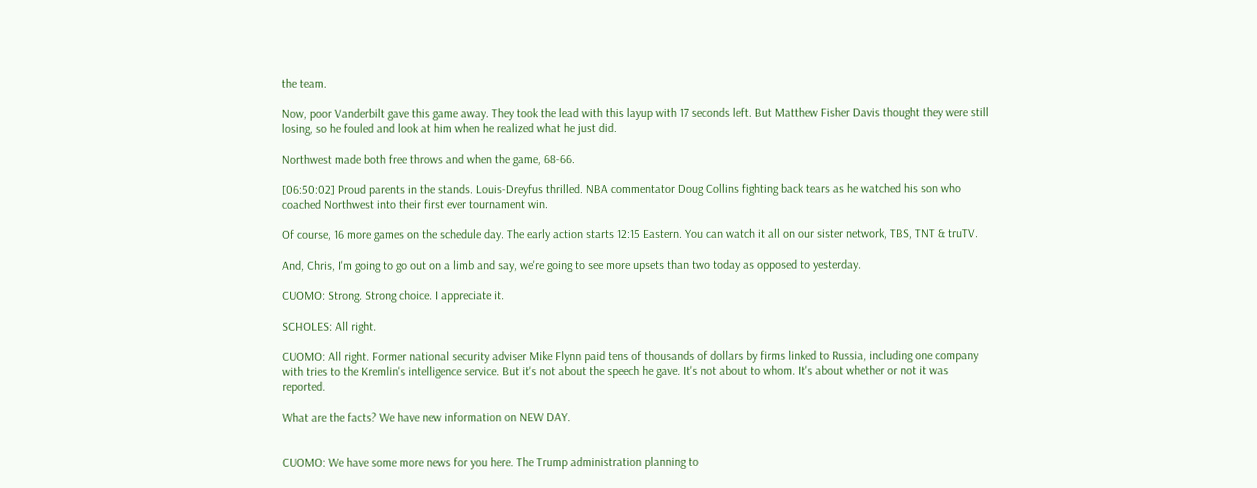the team.

Now, poor Vanderbilt gave this game away. They took the lead with this layup with 17 seconds left. But Matthew Fisher Davis thought they were still losing, so he fouled and look at him when he realized what he just did.

Northwest made both free throws and when the game, 68-66.

[06:50:02] Proud parents in the stands. Louis-Dreyfus thrilled. NBA commentator Doug Collins fighting back tears as he watched his son who coached Northwest into their first ever tournament win.

Of course, 16 more games on the schedule day. The early action starts 12:15 Eastern. You can watch it all on our sister network, TBS, TNT & truTV.

And, Chris, I'm going to go out on a limb and say, we're going to see more upsets than two today as opposed to yesterday.

CUOMO: Strong. Strong choice. I appreciate it.

SCHOLES: All right.

CUOMO: All right. Former national security adviser Mike Flynn paid tens of thousands of dollars by firms linked to Russia, including one company with tries to the Kremlin's intelligence service. But it's not about the speech he gave. It's not about to whom. It's about whether or not it was reported.

What are the facts? We have new information on NEW DAY.


CUOMO: We have some more news for you here. The Trump administration planning to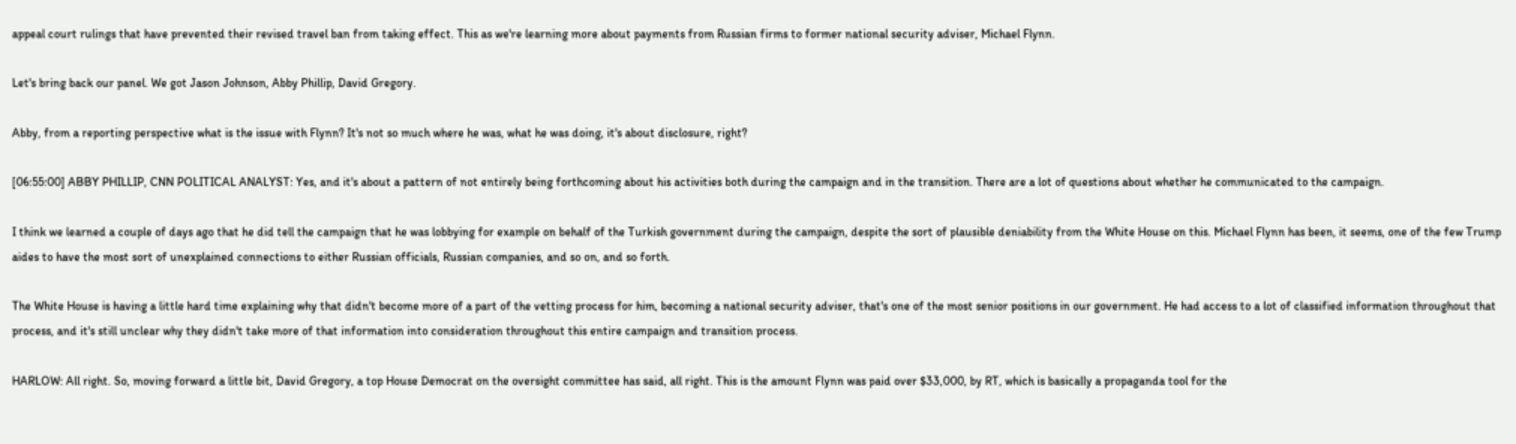appeal court rulings that have prevented their revised travel ban from taking effect. This as we're learning more about payments from Russian firms to former national security adviser, Michael Flynn.

Let's bring back our panel. We got Jason Johnson, Abby Phillip, David Gregory.

Abby, from a reporting perspective what is the issue with Flynn? It's not so much where he was, what he was doing, it's about disclosure, right?

[06:55:00] ABBY PHILLIP, CNN POLITICAL ANALYST: Yes, and it's about a pattern of not entirely being forthcoming about his activities both during the campaign and in the transition. There are a lot of questions about whether he communicated to the campaign.

I think we learned a couple of days ago that he did tell the campaign that he was lobbying for example on behalf of the Turkish government during the campaign, despite the sort of plausible deniability from the White House on this. Michael Flynn has been, it seems, one of the few Trump aides to have the most sort of unexplained connections to either Russian officials, Russian companies, and so on, and so forth.

The White House is having a little hard time explaining why that didn't become more of a part of the vetting process for him, becoming a national security adviser, that's one of the most senior positions in our government. He had access to a lot of classified information throughout that process, and it's still unclear why they didn't take more of that information into consideration throughout this entire campaign and transition process.

HARLOW: All right. So, moving forward a little bit, David Gregory, a top House Democrat on the oversight committee has said, all right. This is the amount Flynn was paid over $33,000, by RT, which is basically a propaganda tool for the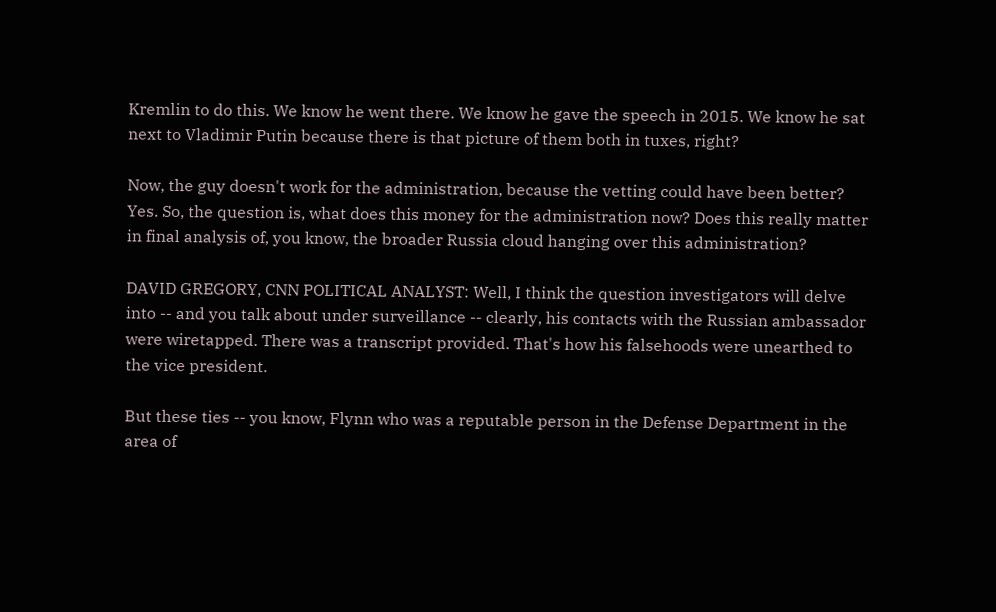Kremlin to do this. We know he went there. We know he gave the speech in 2015. We know he sat next to Vladimir Putin because there is that picture of them both in tuxes, right?

Now, the guy doesn't work for the administration, because the vetting could have been better? Yes. So, the question is, what does this money for the administration now? Does this really matter in final analysis of, you know, the broader Russia cloud hanging over this administration?

DAVID GREGORY, CNN POLITICAL ANALYST: Well, I think the question investigators will delve into -- and you talk about under surveillance -- clearly, his contacts with the Russian ambassador were wiretapped. There was a transcript provided. That's how his falsehoods were unearthed to the vice president.

But these ties -- you know, Flynn who was a reputable person in the Defense Department in the area of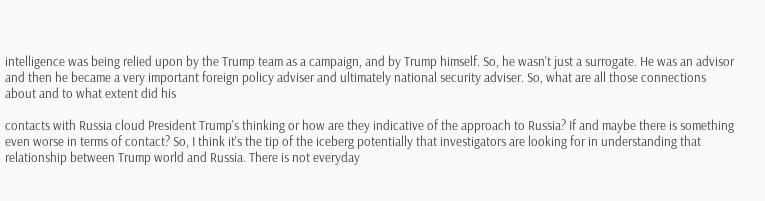intelligence was being relied upon by the Trump team as a campaign, and by Trump himself. So, he wasn't just a surrogate. He was an advisor and then he became a very important foreign policy adviser and ultimately national security adviser. So, what are all those connections about and to what extent did his

contacts with Russia cloud President Trump's thinking or how are they indicative of the approach to Russia? If and maybe there is something even worse in terms of contact? So, I think it's the tip of the iceberg potentially that investigators are looking for in understanding that relationship between Trump world and Russia. There is not everyday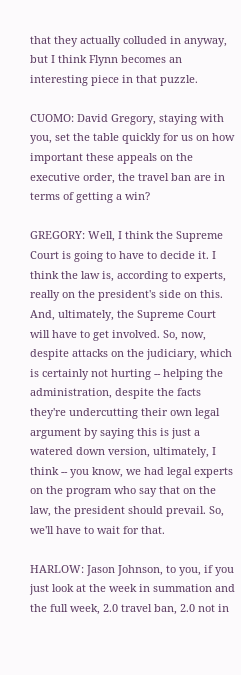that they actually colluded in anyway, but I think Flynn becomes an interesting piece in that puzzle.

CUOMO: David Gregory, staying with you, set the table quickly for us on how important these appeals on the executive order, the travel ban are in terms of getting a win?

GREGORY: Well, I think the Supreme Court is going to have to decide it. I think the law is, according to experts, really on the president's side on this. And, ultimately, the Supreme Court will have to get involved. So, now, despite attacks on the judiciary, which is certainly not hurting -- helping the administration, despite the facts they're undercutting their own legal argument by saying this is just a watered down version, ultimately, I think -- you know, we had legal experts on the program who say that on the law, the president should prevail. So, we'll have to wait for that.

HARLOW: Jason Johnson, to you, if you just look at the week in summation and the full week, 2.0 travel ban, 2.0 not in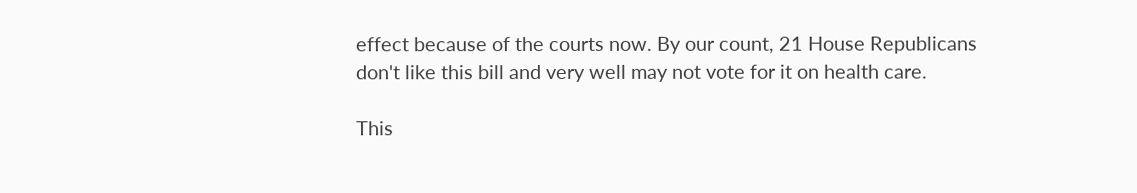effect because of the courts now. By our count, 21 House Republicans don't like this bill and very well may not vote for it on health care.

This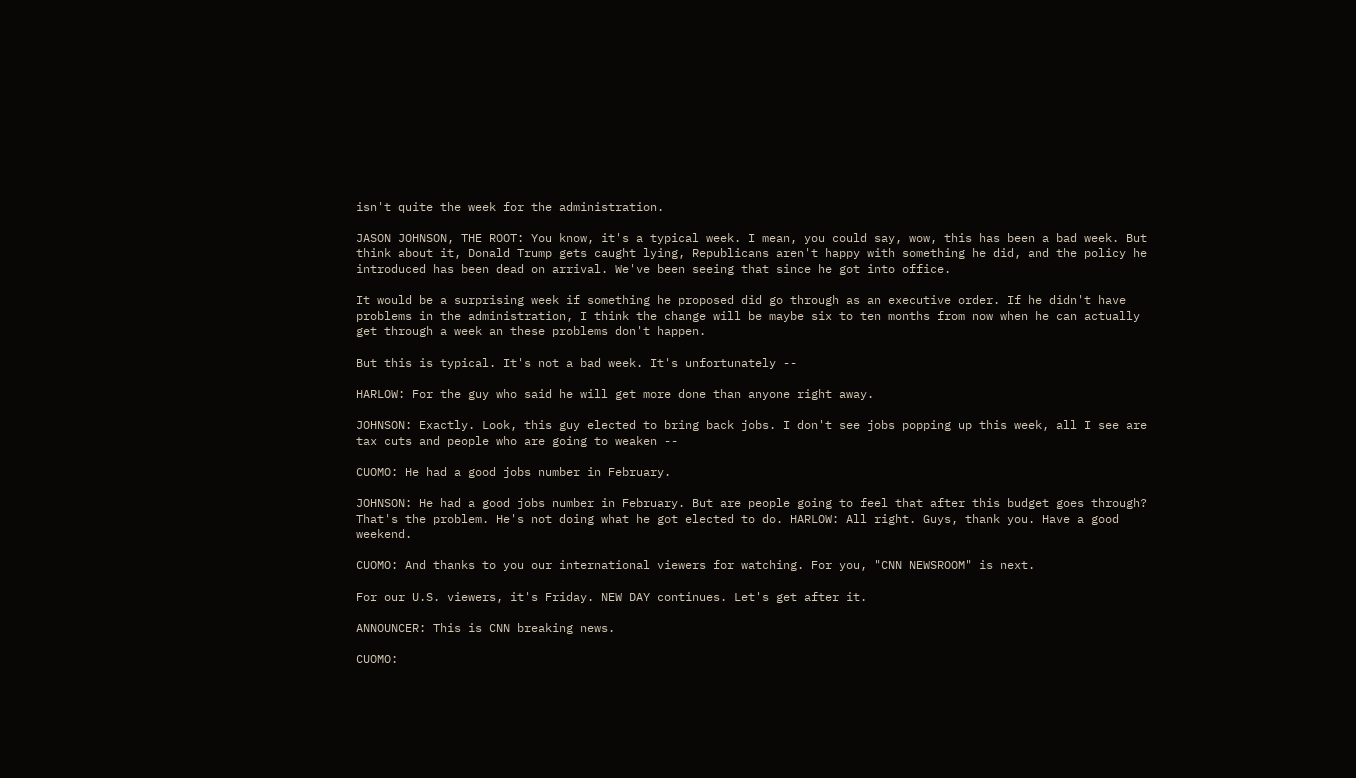isn't quite the week for the administration.

JASON JOHNSON, THE ROOT: You know, it's a typical week. I mean, you could say, wow, this has been a bad week. But think about it, Donald Trump gets caught lying, Republicans aren't happy with something he did, and the policy he introduced has been dead on arrival. We've been seeing that since he got into office.

It would be a surprising week if something he proposed did go through as an executive order. If he didn't have problems in the administration, I think the change will be maybe six to ten months from now when he can actually get through a week an these problems don't happen.

But this is typical. It's not a bad week. It's unfortunately --

HARLOW: For the guy who said he will get more done than anyone right away.

JOHNSON: Exactly. Look, this guy elected to bring back jobs. I don't see jobs popping up this week, all I see are tax cuts and people who are going to weaken --

CUOMO: He had a good jobs number in February.

JOHNSON: He had a good jobs number in February. But are people going to feel that after this budget goes through? That's the problem. He's not doing what he got elected to do. HARLOW: All right. Guys, thank you. Have a good weekend.

CUOMO: And thanks to you our international viewers for watching. For you, "CNN NEWSROOM" is next.

For our U.S. viewers, it's Friday. NEW DAY continues. Let's get after it.

ANNOUNCER: This is CNN breaking news.

CUOMO: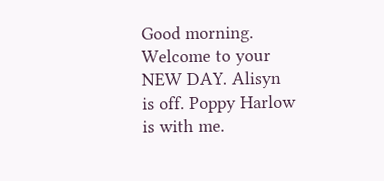Good morning. Welcome to your NEW DAY. Alisyn is off. Poppy Harlow is with me.